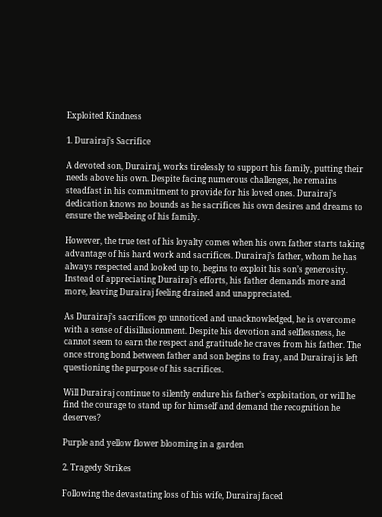Exploited Kindness

1. Durairaj’s Sacrifice

A devoted son, Durairaj, works tirelessly to support his family, putting their needs above his own. Despite facing numerous challenges, he remains steadfast in his commitment to provide for his loved ones. Durairaj’s dedication knows no bounds as he sacrifices his own desires and dreams to ensure the well-being of his family.

However, the true test of his loyalty comes when his own father starts taking advantage of his hard work and sacrifices. Durairaj’s father, whom he has always respected and looked up to, begins to exploit his son’s generosity. Instead of appreciating Durairaj’s efforts, his father demands more and more, leaving Durairaj feeling drained and unappreciated.

As Durairaj’s sacrifices go unnoticed and unacknowledged, he is overcome with a sense of disillusionment. Despite his devotion and selflessness, he cannot seem to earn the respect and gratitude he craves from his father. The once strong bond between father and son begins to fray, and Durairaj is left questioning the purpose of his sacrifices.

Will Durairaj continue to silently endure his father’s exploitation, or will he find the courage to stand up for himself and demand the recognition he deserves?

Purple and yellow flower blooming in a garden

2. Tragedy Strikes

Following the devastating loss of his wife, Durairaj faced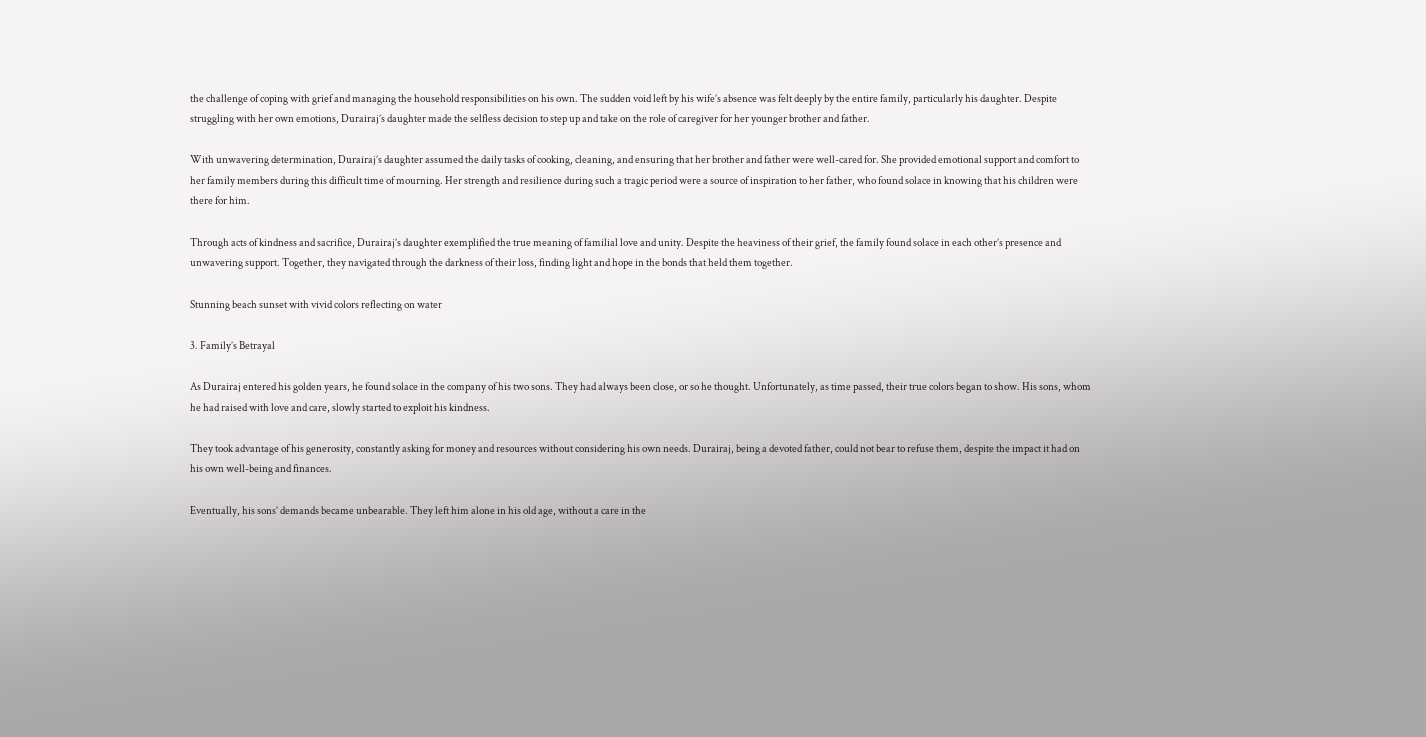the challenge of coping with grief and managing the household responsibilities on his own. The sudden void left by his wife’s absence was felt deeply by the entire family, particularly his daughter. Despite struggling with her own emotions, Durairaj’s daughter made the selfless decision to step up and take on the role of caregiver for her younger brother and father.

With unwavering determination, Durairaj’s daughter assumed the daily tasks of cooking, cleaning, and ensuring that her brother and father were well-cared for. She provided emotional support and comfort to her family members during this difficult time of mourning. Her strength and resilience during such a tragic period were a source of inspiration to her father, who found solace in knowing that his children were there for him.

Through acts of kindness and sacrifice, Durairaj’s daughter exemplified the true meaning of familial love and unity. Despite the heaviness of their grief, the family found solace in each other’s presence and unwavering support. Together, they navigated through the darkness of their loss, finding light and hope in the bonds that held them together.

Stunning beach sunset with vivid colors reflecting on water

3. Family’s Betrayal

As Durairaj entered his golden years, he found solace in the company of his two sons. They had always been close, or so he thought. Unfortunately, as time passed, their true colors began to show. His sons, whom he had raised with love and care, slowly started to exploit his kindness.

They took advantage of his generosity, constantly asking for money and resources without considering his own needs. Durairaj, being a devoted father, could not bear to refuse them, despite the impact it had on his own well-being and finances.

Eventually, his sons’ demands became unbearable. They left him alone in his old age, without a care in the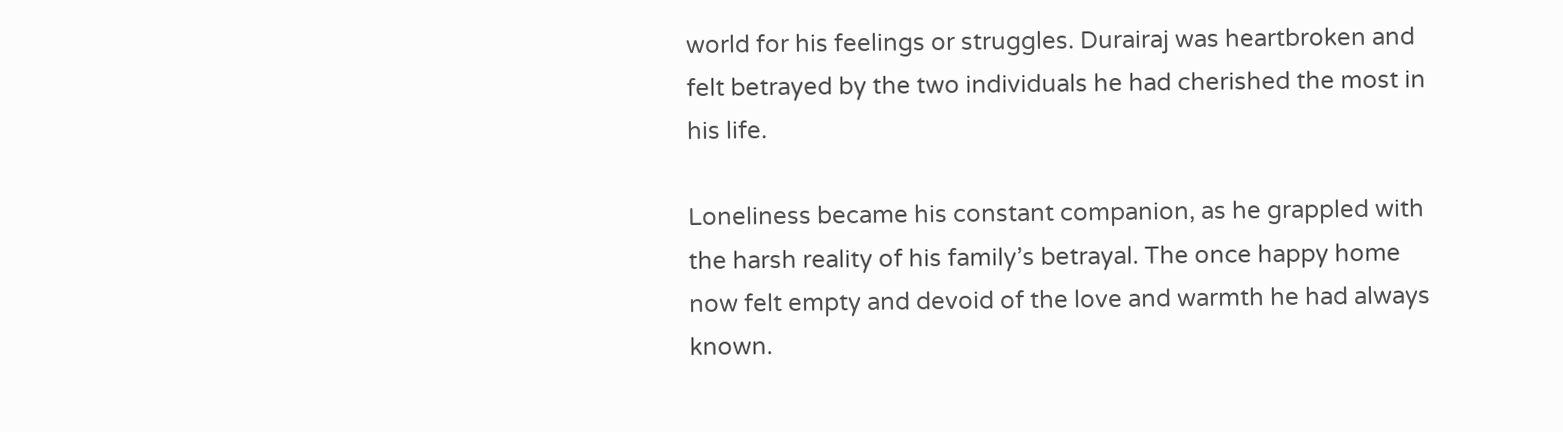world for his feelings or struggles. Durairaj was heartbroken and felt betrayed by the two individuals he had cherished the most in his life.

Loneliness became his constant companion, as he grappled with the harsh reality of his family’s betrayal. The once happy home now felt empty and devoid of the love and warmth he had always known.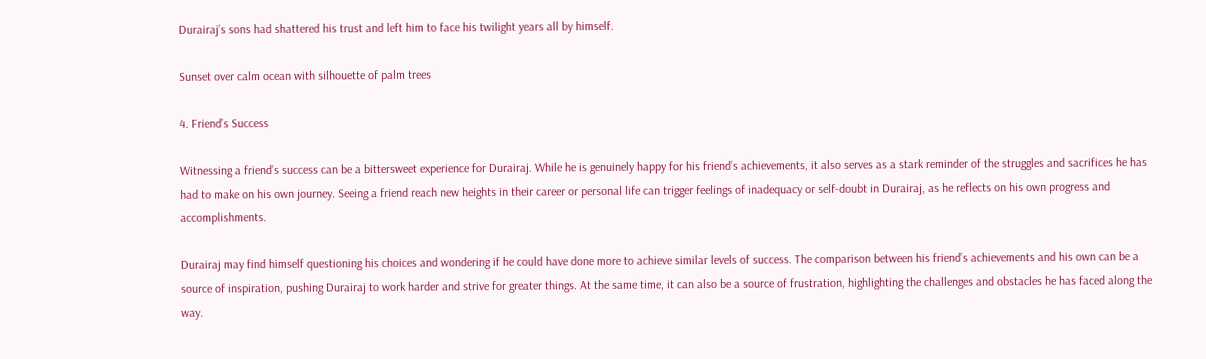Durairaj’s sons had shattered his trust and left him to face his twilight years all by himself.

Sunset over calm ocean with silhouette of palm trees

4. Friend’s Success

Witnessing a friend’s success can be a bittersweet experience for Durairaj. While he is genuinely happy for his friend’s achievements, it also serves as a stark reminder of the struggles and sacrifices he has had to make on his own journey. Seeing a friend reach new heights in their career or personal life can trigger feelings of inadequacy or self-doubt in Durairaj, as he reflects on his own progress and accomplishments.

Durairaj may find himself questioning his choices and wondering if he could have done more to achieve similar levels of success. The comparison between his friend’s achievements and his own can be a source of inspiration, pushing Durairaj to work harder and strive for greater things. At the same time, it can also be a source of frustration, highlighting the challenges and obstacles he has faced along the way.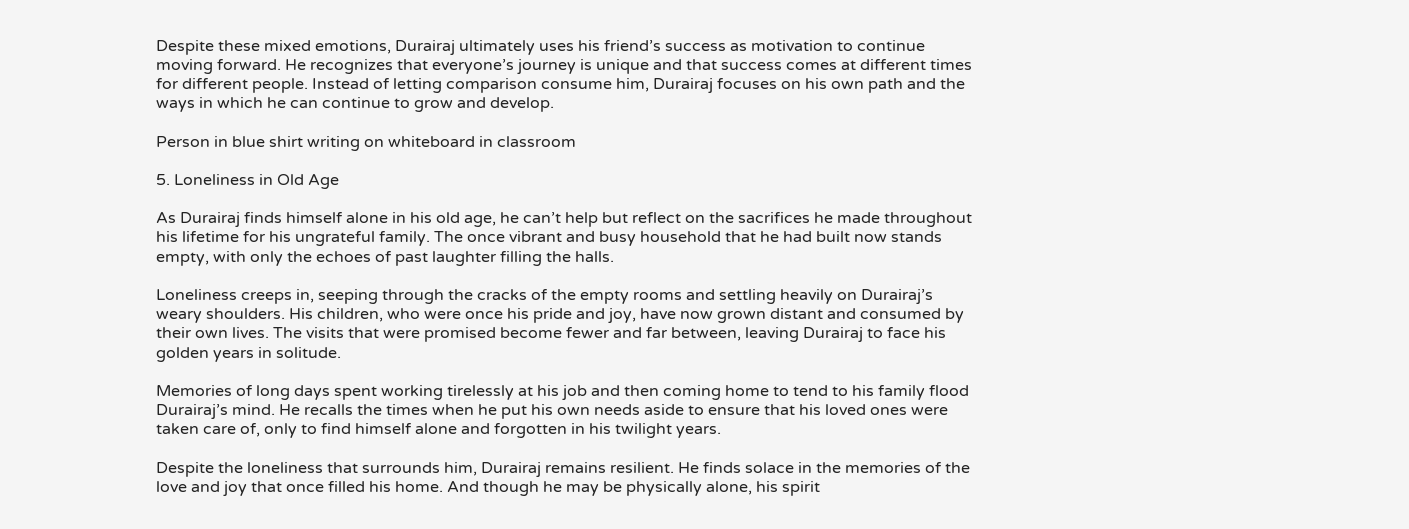Despite these mixed emotions, Durairaj ultimately uses his friend’s success as motivation to continue moving forward. He recognizes that everyone’s journey is unique and that success comes at different times for different people. Instead of letting comparison consume him, Durairaj focuses on his own path and the ways in which he can continue to grow and develop.

Person in blue shirt writing on whiteboard in classroom

5. Loneliness in Old Age

As Durairaj finds himself alone in his old age, he can’t help but reflect on the sacrifices he made throughout his lifetime for his ungrateful family. The once vibrant and busy household that he had built now stands empty, with only the echoes of past laughter filling the halls.

Loneliness creeps in, seeping through the cracks of the empty rooms and settling heavily on Durairaj’s weary shoulders. His children, who were once his pride and joy, have now grown distant and consumed by their own lives. The visits that were promised become fewer and far between, leaving Durairaj to face his golden years in solitude.

Memories of long days spent working tirelessly at his job and then coming home to tend to his family flood Durairaj’s mind. He recalls the times when he put his own needs aside to ensure that his loved ones were taken care of, only to find himself alone and forgotten in his twilight years.

Despite the loneliness that surrounds him, Durairaj remains resilient. He finds solace in the memories of the love and joy that once filled his home. And though he may be physically alone, his spirit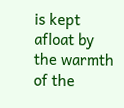is kept afloat by the warmth of the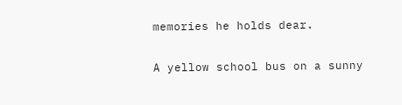memories he holds dear.

A yellow school bus on a sunny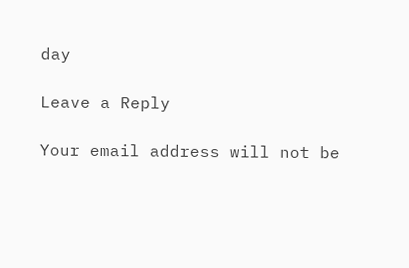day

Leave a Reply

Your email address will not be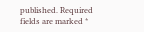published. Required fields are marked *